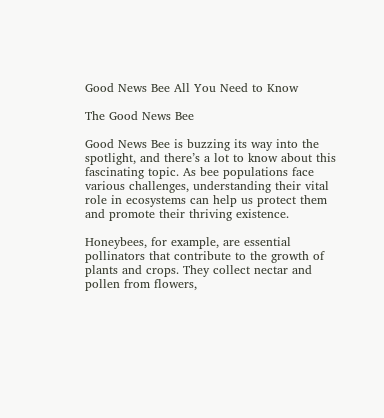Good News Bee All You Need to Know

The Good News Bee

Good News Bee is buzzing its way into the spotlight, and there’s a lot to know about this fascinating topic. As bee populations face various challenges, understanding their vital role in ecosystems can help us protect them and promote their thriving existence.

Honeybees, for example, are essential pollinators that contribute to the growth of plants and crops. They collect nectar and pollen from flowers,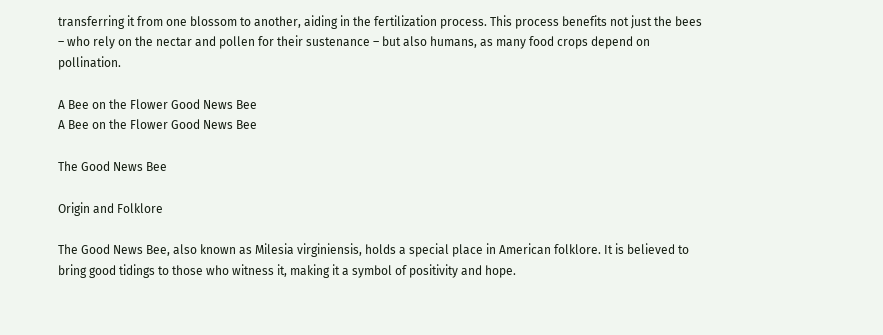transferring it from one blossom to another, aiding in the fertilization process. This process benefits not just the bees – who rely on the nectar and pollen for their sustenance – but also humans, as many food crops depend on pollination.

A Bee on the Flower Good News Bee
A Bee on the Flower Good News Bee

The Good News Bee

Origin and Folklore

The Good News Bee, also known as Milesia virginiensis, holds a special place in American folklore. It is believed to bring good tidings to those who witness it, making it a symbol of positivity and hope.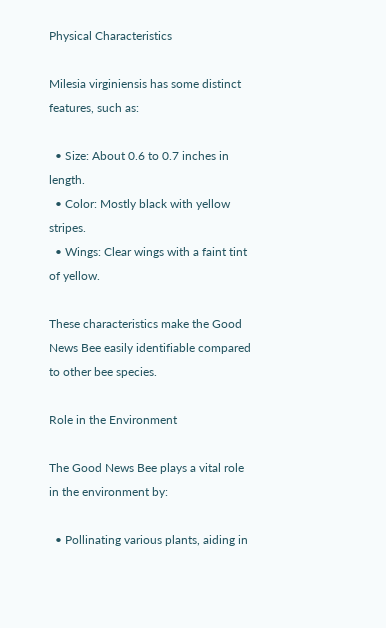Physical Characteristics

Milesia virginiensis has some distinct features, such as:

  • Size: About 0.6 to 0.7 inches in length.
  • Color: Mostly black with yellow stripes.
  • Wings: Clear wings with a faint tint of yellow.

These characteristics make the Good News Bee easily identifiable compared to other bee species.

Role in the Environment

The Good News Bee plays a vital role in the environment by:

  • Pollinating various plants, aiding in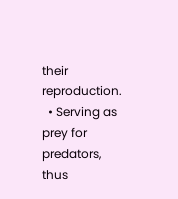their reproduction.
  • Serving as prey for predators, thus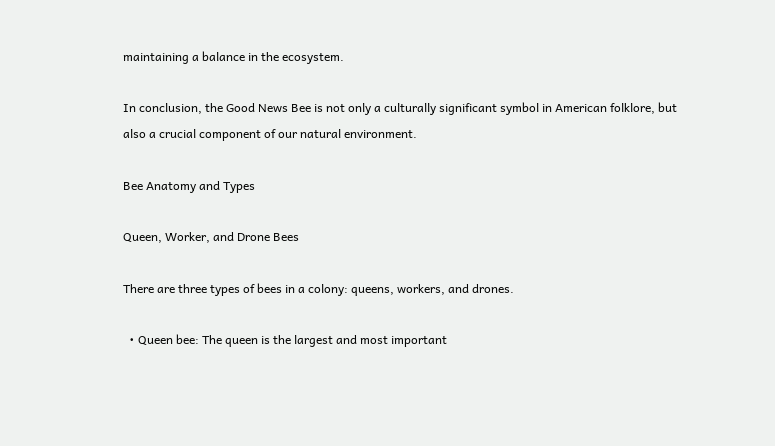maintaining a balance in the ecosystem.

In conclusion, the Good News Bee is not only a culturally significant symbol in American folklore, but also a crucial component of our natural environment.

Bee Anatomy and Types

Queen, Worker, and Drone Bees

There are three types of bees in a colony: queens, workers, and drones.

  • Queen bee: The queen is the largest and most important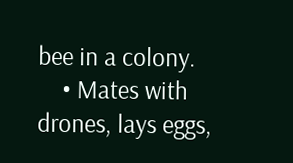bee in a colony.
    • Mates with drones, lays eggs,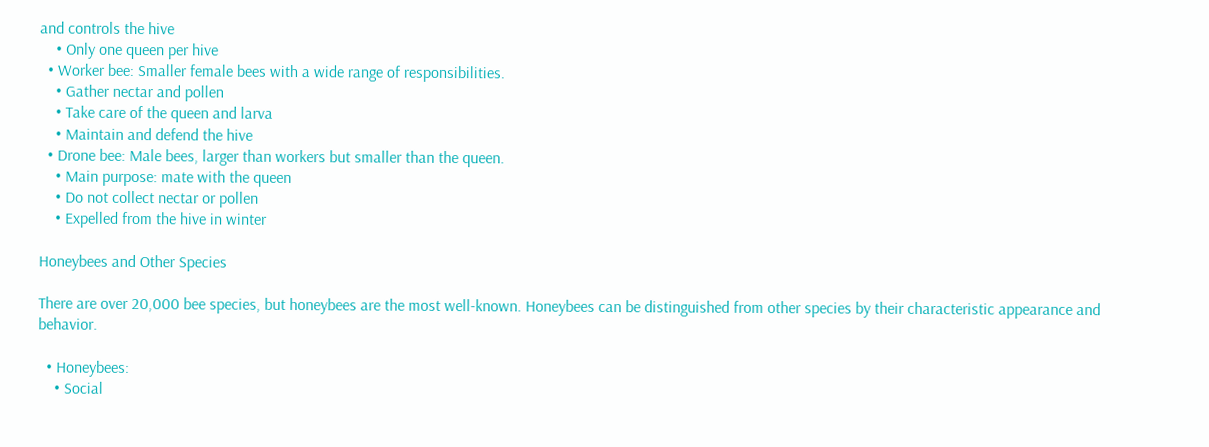and controls the hive
    • Only one queen per hive
  • Worker bee: Smaller female bees with a wide range of responsibilities.
    • Gather nectar and pollen
    • Take care of the queen and larva
    • Maintain and defend the hive
  • Drone bee: Male bees, larger than workers but smaller than the queen.
    • Main purpose: mate with the queen
    • Do not collect nectar or pollen
    • Expelled from the hive in winter

Honeybees and Other Species

There are over 20,000 bee species, but honeybees are the most well-known. Honeybees can be distinguished from other species by their characteristic appearance and behavior.

  • Honeybees:
    • Social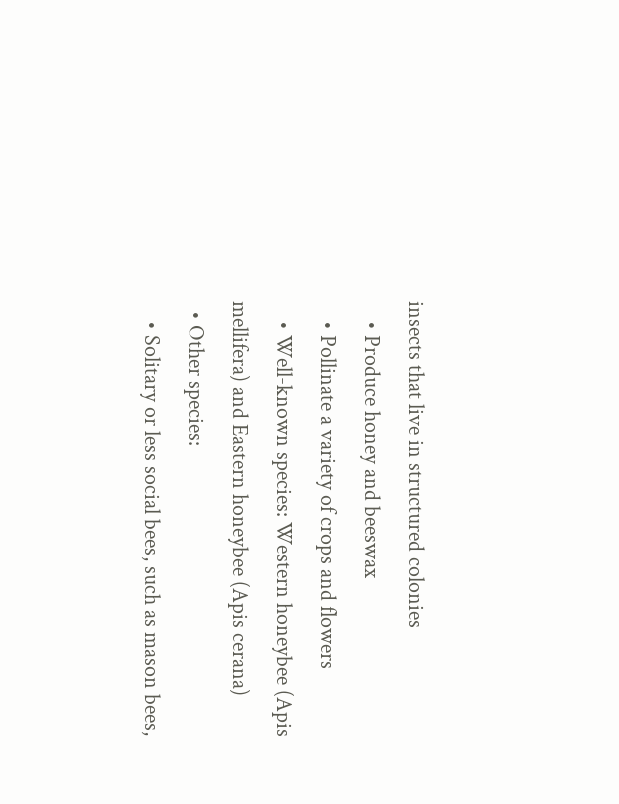insects that live in structured colonies
    • Produce honey and beeswax
    • Pollinate a variety of crops and flowers
    • Well-known species: Western honeybee (Apis mellifera) and Eastern honeybee (Apis cerana)
  • Other species:
    • Solitary or less social bees, such as mason bees,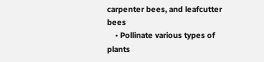carpenter bees, and leafcutter bees
    • Pollinate various types of plants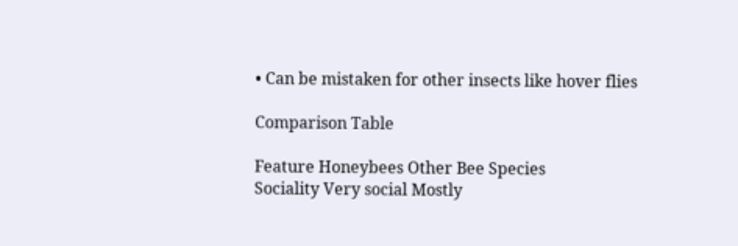• Can be mistaken for other insects like hover flies

Comparison Table

Feature Honeybees Other Bee Species
Sociality Very social Mostly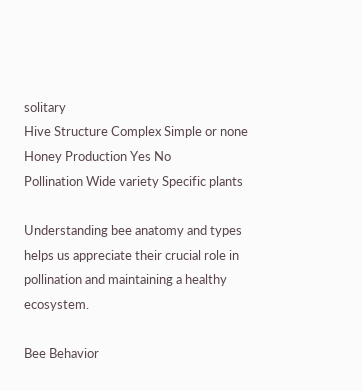solitary
Hive Structure Complex Simple or none
Honey Production Yes No
Pollination Wide variety Specific plants

Understanding bee anatomy and types helps us appreciate their crucial role in pollination and maintaining a healthy ecosystem.

Bee Behavior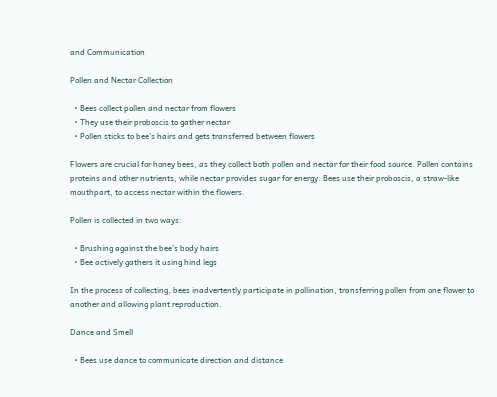and Communication

Pollen and Nectar Collection

  • Bees collect pollen and nectar from flowers
  • They use their proboscis to gather nectar
  • Pollen sticks to bee’s hairs and gets transferred between flowers

Flowers are crucial for honey bees, as they collect both pollen and nectar for their food source. Pollen contains proteins and other nutrients, while nectar provides sugar for energy. Bees use their proboscis, a straw-like mouthpart, to access nectar within the flowers.

Pollen is collected in two ways:

  • Brushing against the bee’s body hairs
  • Bee actively gathers it using hind legs

In the process of collecting, bees inadvertently participate in pollination, transferring pollen from one flower to another and allowing plant reproduction.

Dance and Smell

  • Bees use dance to communicate direction and distance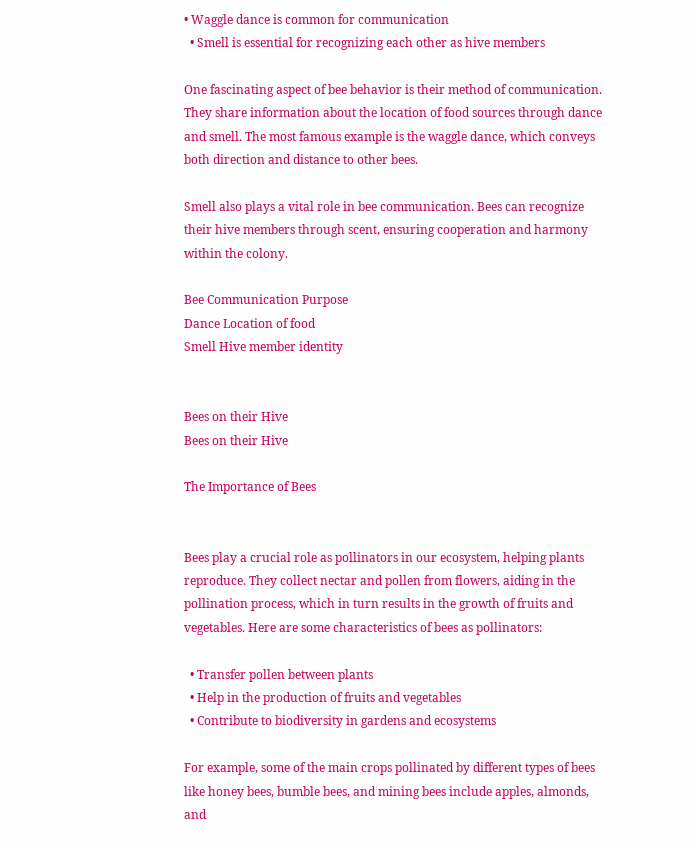• Waggle dance is common for communication
  • Smell is essential for recognizing each other as hive members

One fascinating aspect of bee behavior is their method of communication. They share information about the location of food sources through dance and smell. The most famous example is the waggle dance, which conveys both direction and distance to other bees.

Smell also plays a vital role in bee communication. Bees can recognize their hive members through scent, ensuring cooperation and harmony within the colony.

Bee Communication Purpose
Dance Location of food
Smell Hive member identity


Bees on their Hive
Bees on their Hive

The Importance of Bees


Bees play a crucial role as pollinators in our ecosystem, helping plants reproduce. They collect nectar and pollen from flowers, aiding in the pollination process, which in turn results in the growth of fruits and vegetables. Here are some characteristics of bees as pollinators:

  • Transfer pollen between plants
  • Help in the production of fruits and vegetables
  • Contribute to biodiversity in gardens and ecosystems

For example, some of the main crops pollinated by different types of bees like honey bees, bumble bees, and mining bees include apples, almonds, and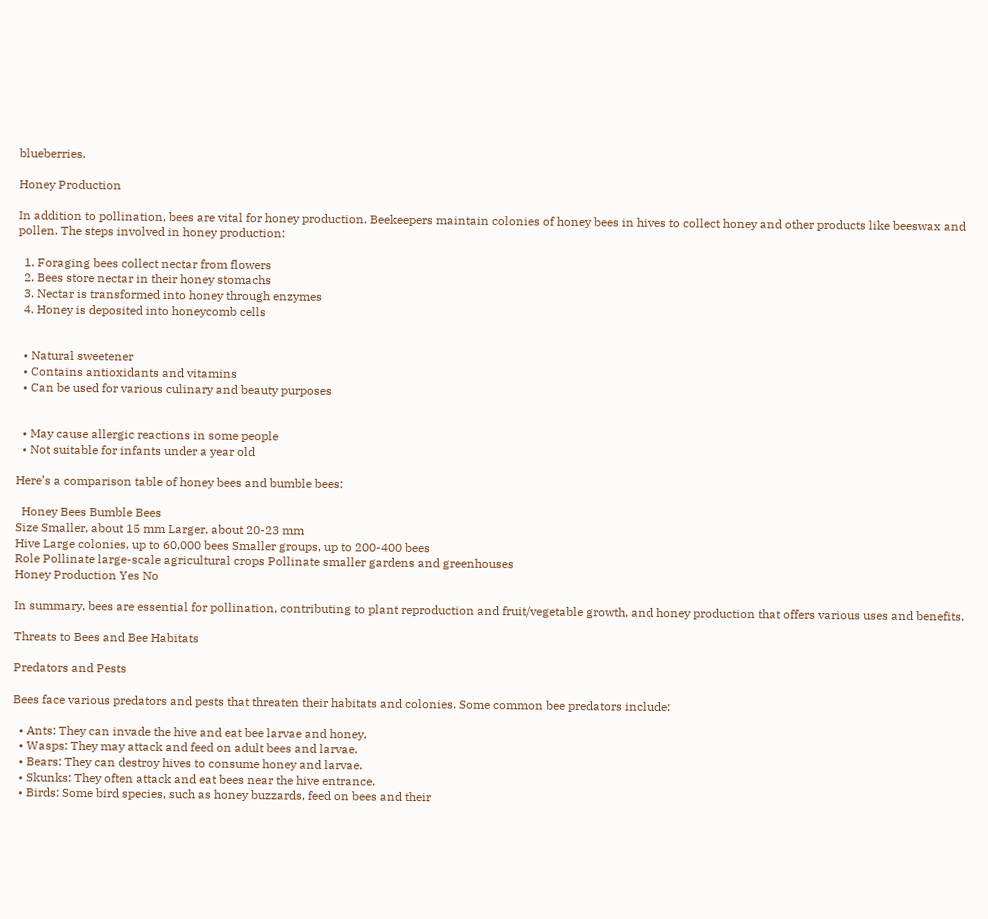blueberries.

Honey Production

In addition to pollination, bees are vital for honey production. Beekeepers maintain colonies of honey bees in hives to collect honey and other products like beeswax and pollen. The steps involved in honey production:

  1. Foraging bees collect nectar from flowers
  2. Bees store nectar in their honey stomachs
  3. Nectar is transformed into honey through enzymes
  4. Honey is deposited into honeycomb cells


  • Natural sweetener
  • Contains antioxidants and vitamins
  • Can be used for various culinary and beauty purposes


  • May cause allergic reactions in some people
  • Not suitable for infants under a year old

Here’s a comparison table of honey bees and bumble bees:

  Honey Bees Bumble Bees
Size Smaller, about 15 mm Larger, about 20-23 mm
Hive Large colonies, up to 60,000 bees Smaller groups, up to 200-400 bees
Role Pollinate large-scale agricultural crops Pollinate smaller gardens and greenhouses
Honey Production Yes No

In summary, bees are essential for pollination, contributing to plant reproduction and fruit/vegetable growth, and honey production that offers various uses and benefits.

Threats to Bees and Bee Habitats

Predators and Pests

Bees face various predators and pests that threaten their habitats and colonies. Some common bee predators include:

  • Ants: They can invade the hive and eat bee larvae and honey.
  • Wasps: They may attack and feed on adult bees and larvae.
  • Bears: They can destroy hives to consume honey and larvae.
  • Skunks: They often attack and eat bees near the hive entrance.
  • Birds: Some bird species, such as honey buzzards, feed on bees and their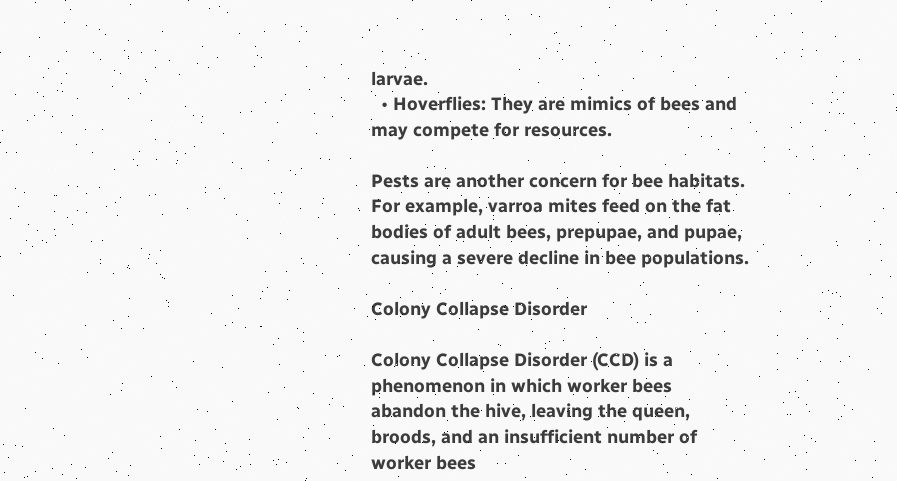larvae.
  • Hoverflies: They are mimics of bees and may compete for resources.

Pests are another concern for bee habitats. For example, varroa mites feed on the fat bodies of adult bees, prepupae, and pupae, causing a severe decline in bee populations.

Colony Collapse Disorder

Colony Collapse Disorder (CCD) is a phenomenon in which worker bees abandon the hive, leaving the queen, broods, and an insufficient number of worker bees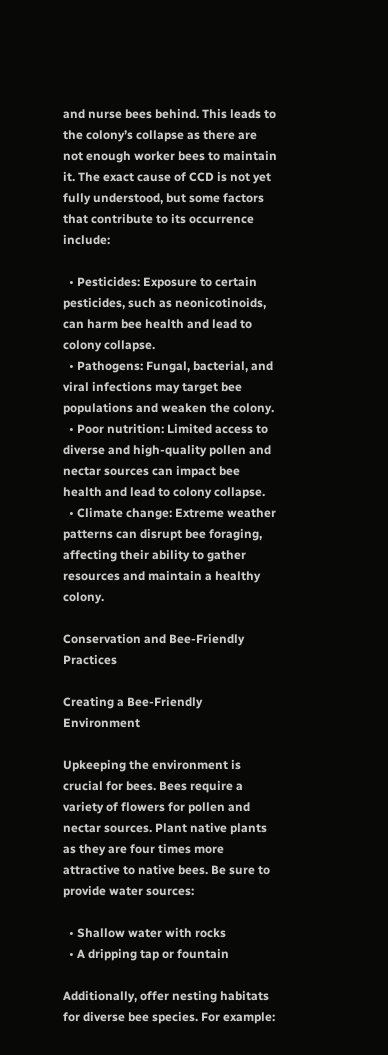and nurse bees behind. This leads to the colony’s collapse as there are not enough worker bees to maintain it. The exact cause of CCD is not yet fully understood, but some factors that contribute to its occurrence include:

  • Pesticides: Exposure to certain pesticides, such as neonicotinoids, can harm bee health and lead to colony collapse.
  • Pathogens: Fungal, bacterial, and viral infections may target bee populations and weaken the colony.
  • Poor nutrition: Limited access to diverse and high-quality pollen and nectar sources can impact bee health and lead to colony collapse.
  • Climate change: Extreme weather patterns can disrupt bee foraging, affecting their ability to gather resources and maintain a healthy colony.

Conservation and Bee-Friendly Practices

Creating a Bee-Friendly Environment

Upkeeping the environment is crucial for bees. Bees require a variety of flowers for pollen and nectar sources. Plant native plants as they are four times more attractive to native bees. Be sure to provide water sources:

  • Shallow water with rocks
  • A dripping tap or fountain

Additionally, offer nesting habitats for diverse bee species. For example: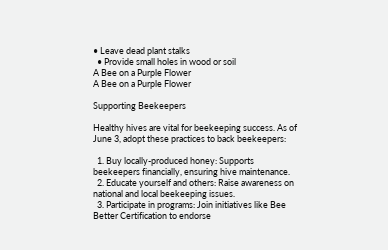• Leave dead plant stalks
  • Provide small holes in wood or soil
A Bee on a Purple Flower
A Bee on a Purple Flower

Supporting Beekeepers

Healthy hives are vital for beekeeping success. As of June 3, adopt these practices to back beekeepers:

  1. Buy locally-produced honey: Supports beekeepers financially, ensuring hive maintenance.
  2. Educate yourself and others: Raise awareness on national and local beekeeping issues.
  3. Participate in programs: Join initiatives like Bee Better Certification to endorse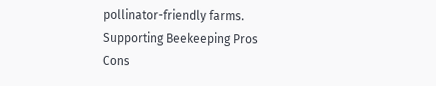pollinator-friendly farms.
Supporting Beekeeping Pros Cons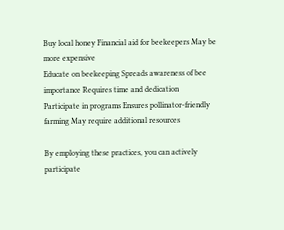Buy local honey Financial aid for beekeepers May be more expensive
Educate on beekeeping Spreads awareness of bee importance Requires time and dedication
Participate in programs Ensures pollinator-friendly farming May require additional resources

By employing these practices, you can actively participate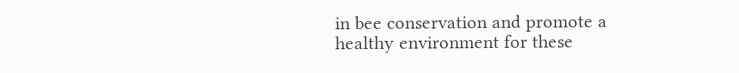in bee conservation and promote a healthy environment for these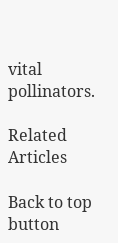vital pollinators.

Related Articles

Back to top button